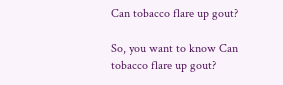Can tobacco flare up gout?

So, you want to know Can tobacco flare up gout?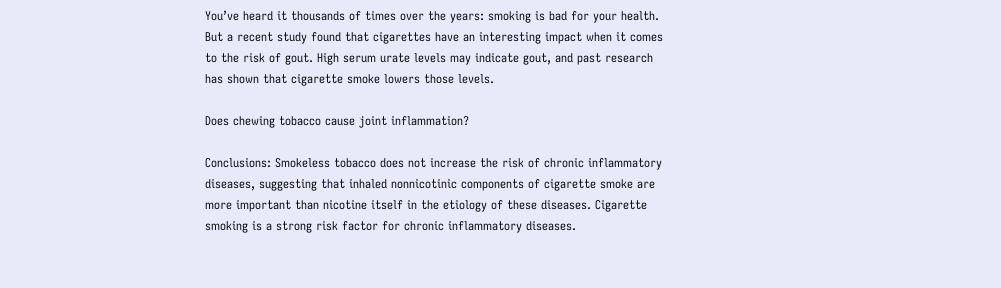You’ve heard it thousands of times over the years: smoking is bad for your health. But a recent study found that cigarettes have an interesting impact when it comes to the risk of gout. High serum urate levels may indicate gout, and past research has shown that cigarette smoke lowers those levels.

Does chewing tobacco cause joint inflammation?

Conclusions: Smokeless tobacco does not increase the risk of chronic inflammatory diseases, suggesting that inhaled nonnicotinic components of cigarette smoke are more important than nicotine itself in the etiology of these diseases. Cigarette smoking is a strong risk factor for chronic inflammatory diseases.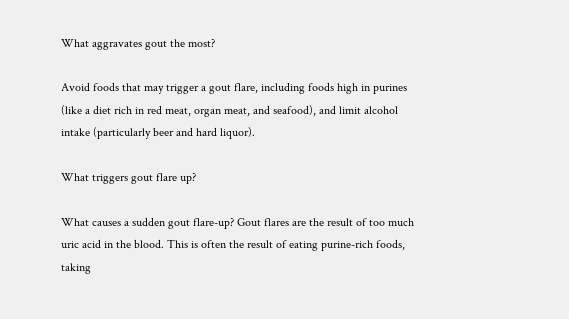What aggravates gout the most?

Avoid foods that may trigger a gout flare, including foods high in purines (like a diet rich in red meat, organ meat, and seafood), and limit alcohol intake (particularly beer and hard liquor).

What triggers gout flare up?

What causes a sudden gout flare-up? Gout flares are the result of too much uric acid in the blood. This is often the result of eating purine-rich foods, taking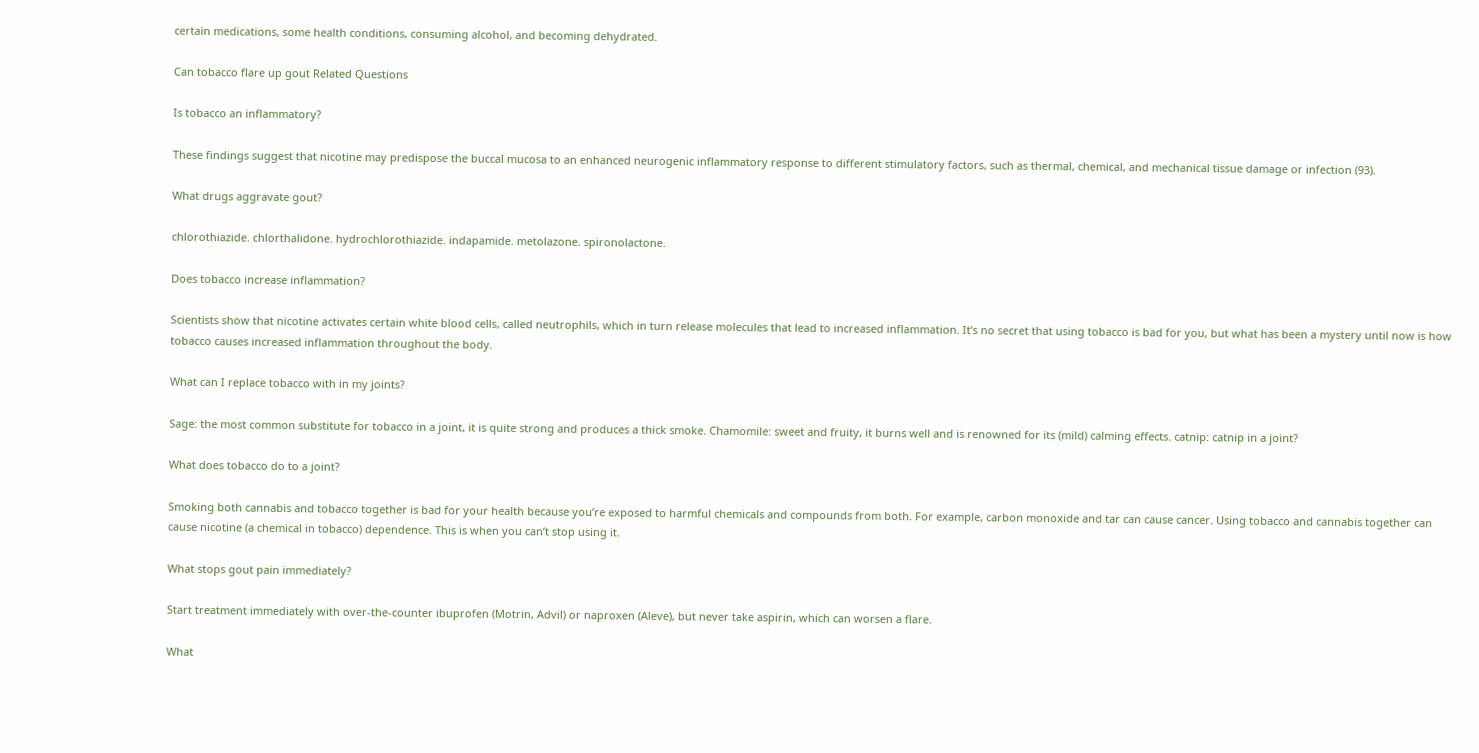certain medications, some health conditions, consuming alcohol, and becoming dehydrated.

Can tobacco flare up gout Related Questions

Is tobacco an inflammatory?

These findings suggest that nicotine may predispose the buccal mucosa to an enhanced neurogenic inflammatory response to different stimulatory factors, such as thermal, chemical, and mechanical tissue damage or infection (93).

What drugs aggravate gout?

chlorothiazide. chlorthalidone. hydrochlorothiazide. indapamide. metolazone. spironolactone.

Does tobacco increase inflammation?

Scientists show that nicotine activates certain white blood cells, called neutrophils, which in turn release molecules that lead to increased inflammation. It’s no secret that using tobacco is bad for you, but what has been a mystery until now is how tobacco causes increased inflammation throughout the body.

What can I replace tobacco with in my joints?

Sage: the most common substitute for tobacco in a joint, it is quite strong and produces a thick smoke. Chamomile: sweet and fruity, it burns well and is renowned for its (mild) calming effects. catnip: catnip in a joint?

What does tobacco do to a joint?

Smoking both cannabis and tobacco together is bad for your health because you’re exposed to harmful chemicals and compounds from both. For example, carbon monoxide and tar can cause cancer. Using tobacco and cannabis together can cause nicotine (a chemical in tobacco) dependence. This is when you can’t stop using it.

What stops gout pain immediately?

Start treatment immediately with over-the-counter ibuprofen (Motrin, Advil) or naproxen (Aleve), but never take aspirin, which can worsen a flare.

What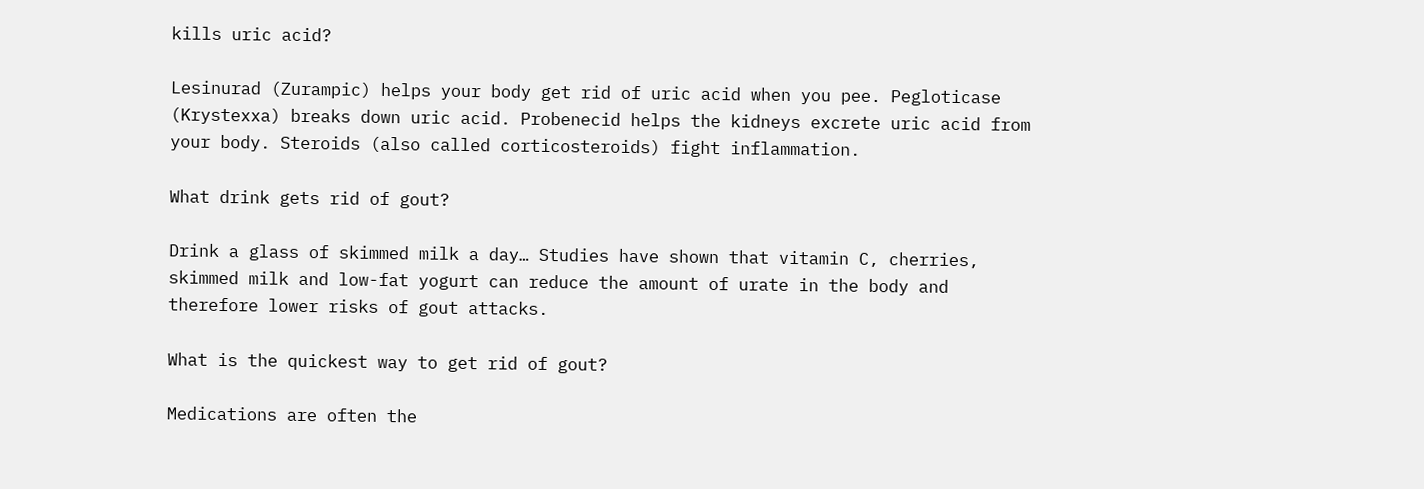kills uric acid?

Lesinurad (Zurampic) helps your body get rid of uric acid when you pee. Pegloticase (Krystexxa) breaks down uric acid. Probenecid helps the kidneys excrete uric acid from your body. Steroids (also called corticosteroids) fight inflammation.

What drink gets rid of gout?

Drink a glass of skimmed milk a day… Studies have shown that vitamin C, cherries, skimmed milk and low-fat yogurt can reduce the amount of urate in the body and therefore lower risks of gout attacks.

What is the quickest way to get rid of gout?

Medications are often the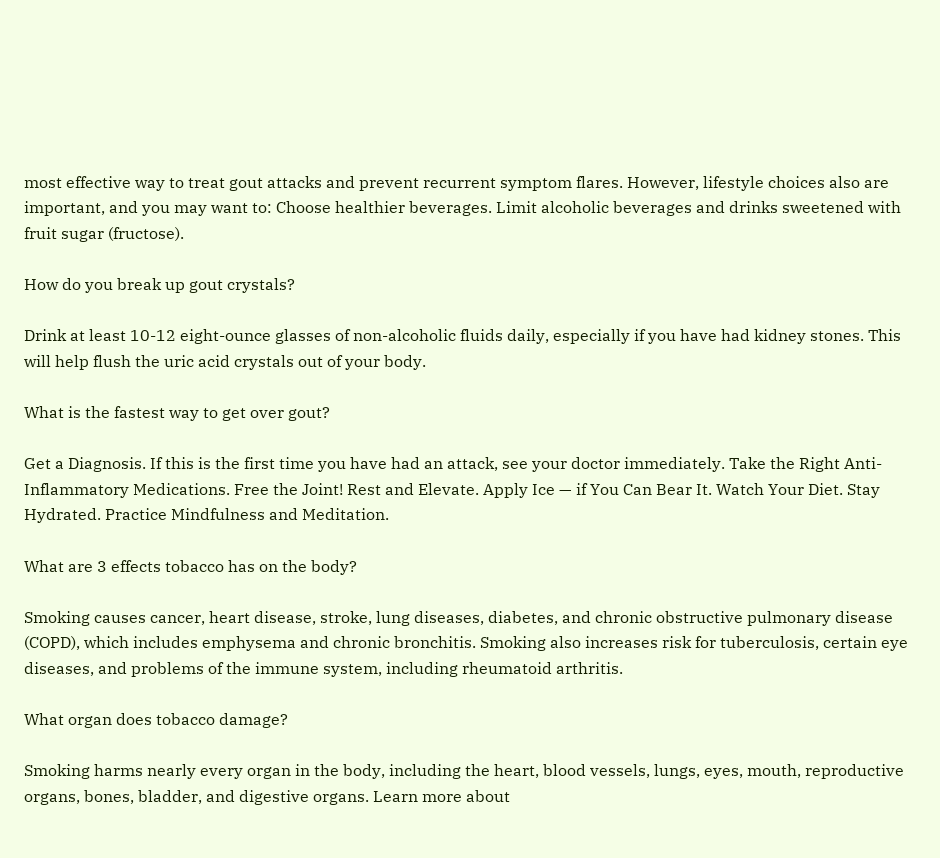most effective way to treat gout attacks and prevent recurrent symptom flares. However, lifestyle choices also are important, and you may want to: Choose healthier beverages. Limit alcoholic beverages and drinks sweetened with fruit sugar (fructose).

How do you break up gout crystals?

Drink at least 10-12 eight-ounce glasses of non-alcoholic fluids daily, especially if you have had kidney stones. This will help flush the uric acid crystals out of your body.

What is the fastest way to get over gout?

Get a Diagnosis. If this is the first time you have had an attack, see your doctor immediately. Take the Right Anti-Inflammatory Medications. Free the Joint! Rest and Elevate. Apply Ice — if You Can Bear It. Watch Your Diet. Stay Hydrated. Practice Mindfulness and Meditation.

What are 3 effects tobacco has on the body?

Smoking causes cancer, heart disease, stroke, lung diseases, diabetes, and chronic obstructive pulmonary disease (COPD), which includes emphysema and chronic bronchitis. Smoking also increases risk for tuberculosis, certain eye diseases, and problems of the immune system, including rheumatoid arthritis.

What organ does tobacco damage?

Smoking harms nearly every organ in the body, including the heart, blood vessels, lungs, eyes, mouth, reproductive organs, bones, bladder, and digestive organs. Learn more about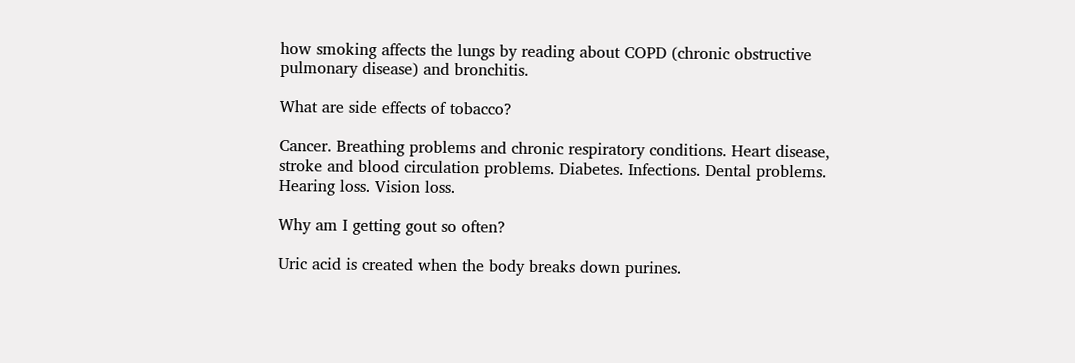how smoking affects the lungs by reading about COPD (chronic obstructive pulmonary disease) and bronchitis.

What are side effects of tobacco?

Cancer. Breathing problems and chronic respiratory conditions. Heart disease, stroke and blood circulation problems. Diabetes. Infections. Dental problems. Hearing loss. Vision loss.

Why am I getting gout so often?

Uric acid is created when the body breaks down purines.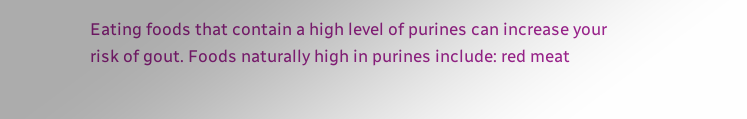Eating foods that contain a high level of purines can increase your risk of gout. Foods naturally high in purines include: red meat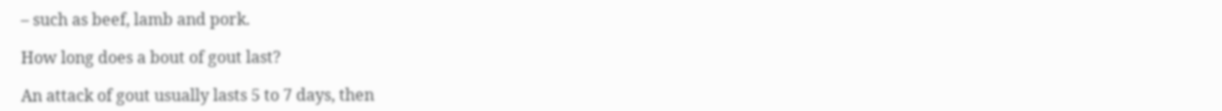– such as beef, lamb and pork.

How long does a bout of gout last?

An attack of gout usually lasts 5 to 7 days, then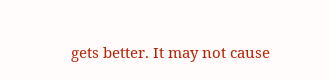gets better. It may not cause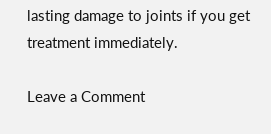lasting damage to joints if you get treatment immediately.

Leave a Comment